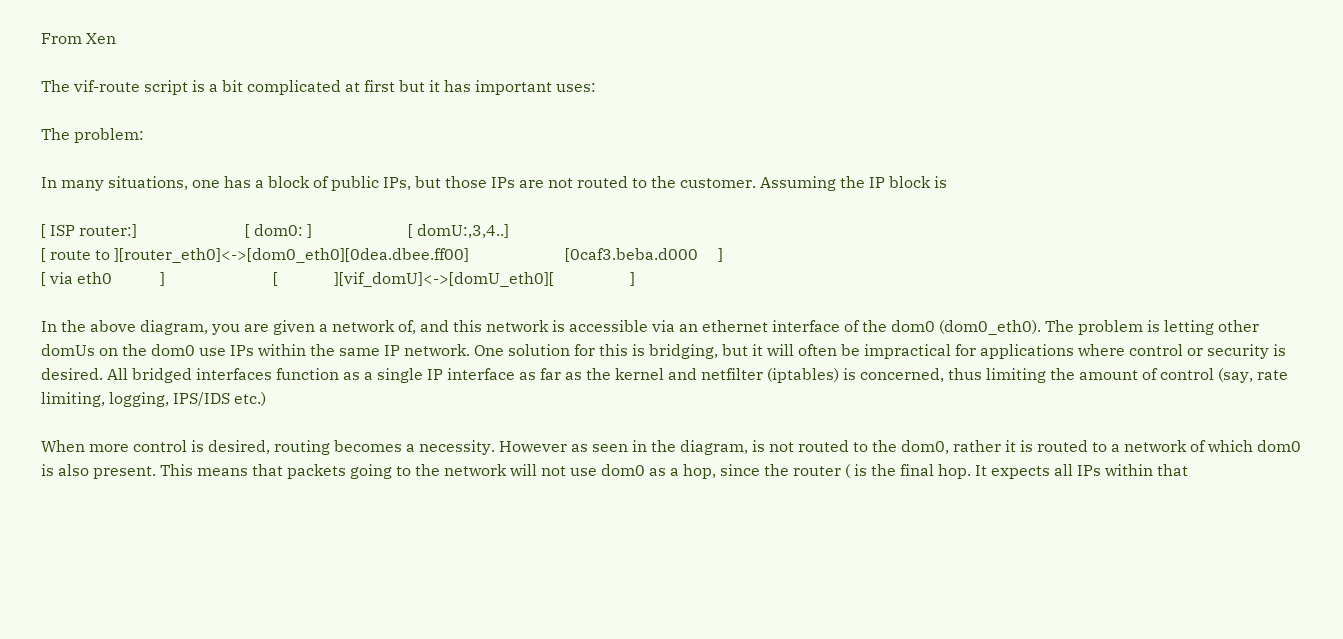From Xen

The vif-route script is a bit complicated at first but it has important uses:

The problem:

In many situations, one has a block of public IPs, but those IPs are not routed to the customer. Assuming the IP block is

[ ISP router:]                           [ dom0: ]                        [ domU:,3,4..]
[ route to ][router_eth0]<->[dom0_eth0][0dea.dbee.ff00]                        [0caf3.beba.d000     ]
[ via eth0            ]                           [              ][vif_domU]<->[domU_eth0][                   ]

In the above diagram, you are given a network of, and this network is accessible via an ethernet interface of the dom0 (dom0_eth0). The problem is letting other domUs on the dom0 use IPs within the same IP network. One solution for this is bridging, but it will often be impractical for applications where control or security is desired. All bridged interfaces function as a single IP interface as far as the kernel and netfilter (iptables) is concerned, thus limiting the amount of control (say, rate limiting, logging, IPS/IDS etc.)

When more control is desired, routing becomes a necessity. However as seen in the diagram, is not routed to the dom0, rather it is routed to a network of which dom0 is also present. This means that packets going to the network will not use dom0 as a hop, since the router ( is the final hop. It expects all IPs within that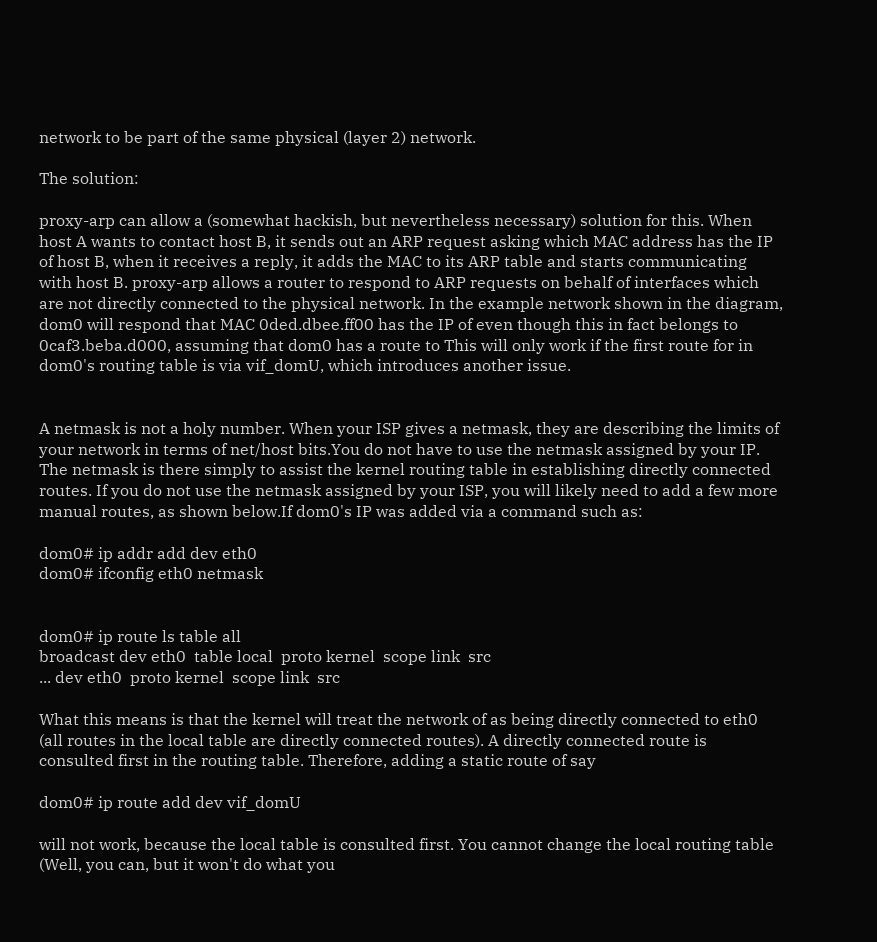network to be part of the same physical (layer 2) network.

The solution:

proxy-arp can allow a (somewhat hackish, but nevertheless necessary) solution for this. When host A wants to contact host B, it sends out an ARP request asking which MAC address has the IP of host B, when it receives a reply, it adds the MAC to its ARP table and starts communicating with host B. proxy-arp allows a router to respond to ARP requests on behalf of interfaces which are not directly connected to the physical network. In the example network shown in the diagram, dom0 will respond that MAC 0ded.dbee.ff00 has the IP of even though this in fact belongs to 0caf3.beba.d000, assuming that dom0 has a route to This will only work if the first route for in dom0's routing table is via vif_domU, which introduces another issue.


A netmask is not a holy number. When your ISP gives a netmask, they are describing the limits of your network in terms of net/host bits.You do not have to use the netmask assigned by your IP. The netmask is there simply to assist the kernel routing table in establishing directly connected routes. If you do not use the netmask assigned by your ISP, you will likely need to add a few more manual routes, as shown below.If dom0's IP was added via a command such as:

dom0# ip addr add dev eth0
dom0# ifconfig eth0 netmask


dom0# ip route ls table all
broadcast dev eth0  table local  proto kernel  scope link  src
... dev eth0  proto kernel  scope link  src

What this means is that the kernel will treat the network of as being directly connected to eth0 (all routes in the local table are directly connected routes). A directly connected route is consulted first in the routing table. Therefore, adding a static route of say

dom0# ip route add dev vif_domU

will not work, because the local table is consulted first. You cannot change the local routing table (Well, you can, but it won't do what you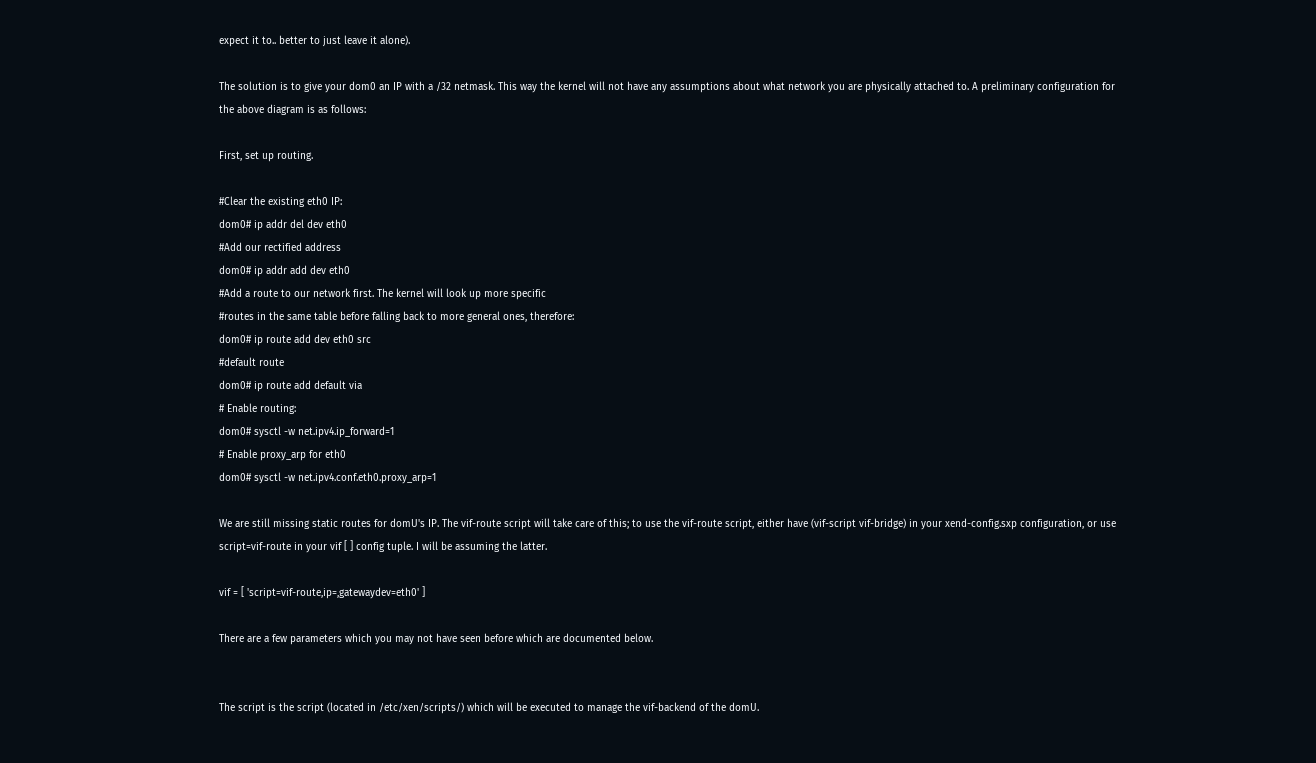expect it to.. better to just leave it alone).

The solution is to give your dom0 an IP with a /32 netmask. This way the kernel will not have any assumptions about what network you are physically attached to. A preliminary configuration for the above diagram is as follows:

First, set up routing.

#Clear the existing eth0 IP:
dom0# ip addr del dev eth0
#Add our rectified address
dom0# ip addr add dev eth0
#Add a route to our network first. The kernel will look up more specific
#routes in the same table before falling back to more general ones, therefore:
dom0# ip route add dev eth0 src
#default route
dom0# ip route add default via
# Enable routing:
dom0# sysctl -w net.ipv4.ip_forward=1
# Enable proxy_arp for eth0
dom0# sysctl -w net.ipv4.conf.eth0.proxy_arp=1

We are still missing static routes for domU's IP. The vif-route script will take care of this; to use the vif-route script, either have (vif-script vif-bridge) in your xend-config.sxp configuration, or use script=vif-route in your vif [ ] config tuple. I will be assuming the latter.

vif = [ 'script=vif-route,ip=,gatewaydev=eth0' ]

There are a few parameters which you may not have seen before which are documented below.


The script is the script (located in /etc/xen/scripts/) which will be executed to manage the vif-backend of the domU.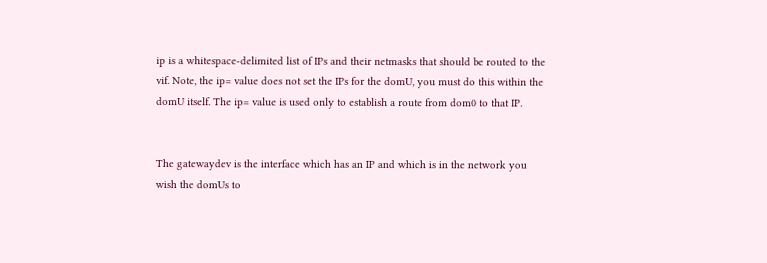ip is a whitespace-delimited list of IPs and their netmasks that should be routed to the vif. Note, the ip= value does not set the IPs for the domU, you must do this within the domU itself. The ip= value is used only to establish a route from dom0 to that IP.


The gatewaydev is the interface which has an IP and which is in the network you wish the domUs to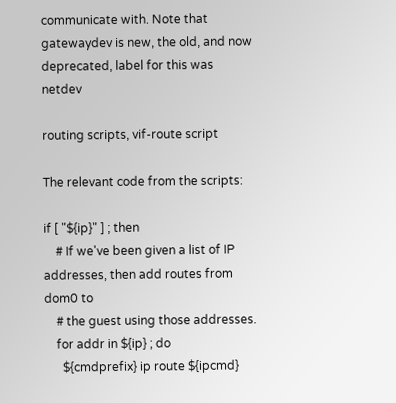communicate with. Note that gatewaydev is new, the old, and now deprecated, label for this was netdev

routing scripts, vif-route script

The relevant code from the scripts:

if [ "${ip}" ] ; then
    # If we've been given a list of IP addresses, then add routes from dom0 to
    # the guest using those addresses.
    for addr in ${ip} ; do
      ${cmdprefix} ip route ${ipcmd}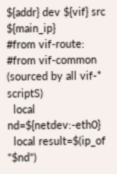${addr} dev ${vif} src ${main_ip}
#from vif-route:
#from vif-common (sourced by all vif-* scriptS)
  local nd=${netdev:-eth0}
  local result=$(ip_of "$nd")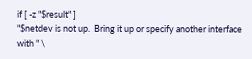if [ -z "$result" ]
"$netdev is not up.  Bring it up or specify another interface with " \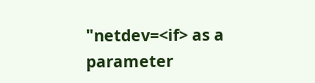"netdev=<if> as a parameter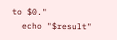to $0."
  echo "$result"